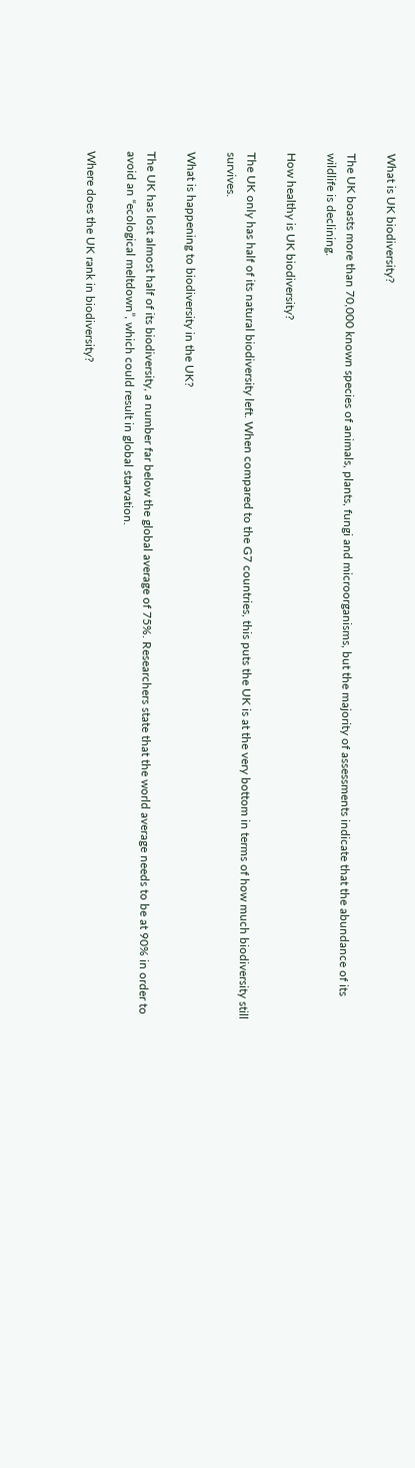What is UK biodiversity?

The UK boasts more than 70,000 known species of animals, plants, fungi and microorganisms, but the majority of assessments indicate that the abundance of its wildlife is declining.

How healthy is UK biodiversity?

The UK only has half of its natural biodiversity left. When compared to the G7 countries, this puts the UK is at the very bottom in terms of how much biodiversity still survives.

What is happening to biodiversity in the UK?

The UK has lost almost half of its biodiversity, a number far below the global average of 75%. Researchers state that the world average needs to be at 90% in order to avoid an “ecological meltdown”, which could result in global starvation.

Where does the UK rank in biodiversity?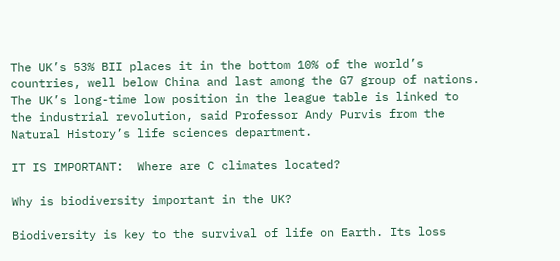The UK’s 53% BII places it in the bottom 10% of the world’s countries, well below China and last among the G7 group of nations. The UK’s long-time low position in the league table is linked to the industrial revolution, said Professor Andy Purvis from the Natural History’s life sciences department.

IT IS IMPORTANT:  Where are C climates located?

Why is biodiversity important in the UK?

Biodiversity is key to the survival of life on Earth. Its loss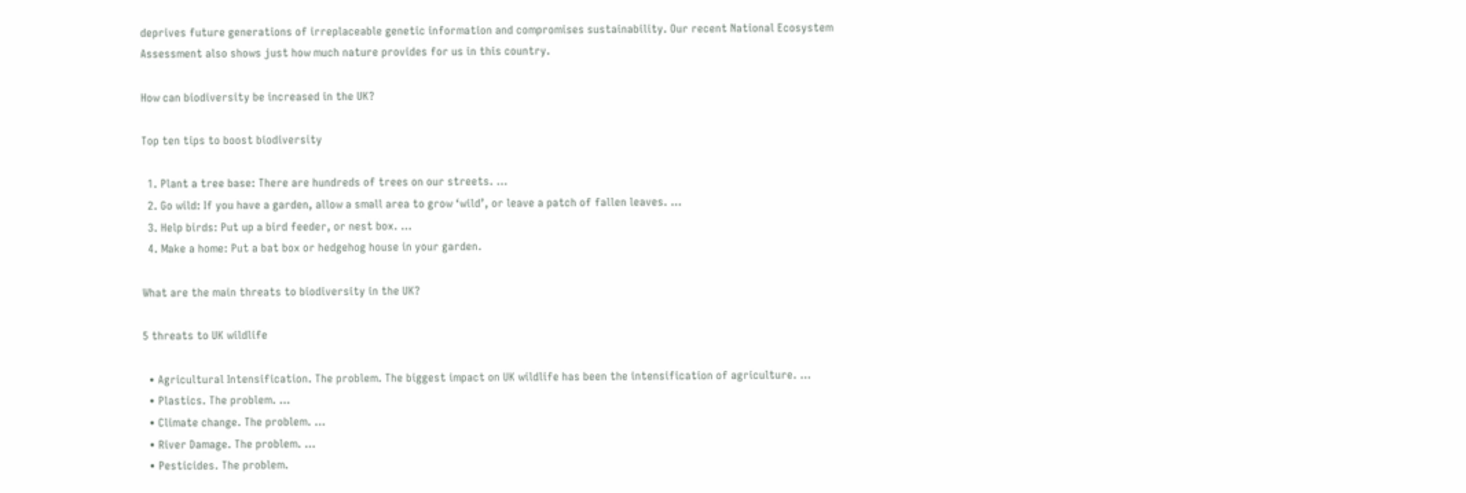deprives future generations of irreplaceable genetic information and compromises sustainability. Our recent National Ecosystem Assessment also shows just how much nature provides for us in this country.

How can biodiversity be increased in the UK?

Top ten tips to boost biodiversity

  1. Plant a tree base: There are hundreds of trees on our streets. …
  2. Go wild: If you have a garden, allow a small area to grow ‘wild’, or leave a patch of fallen leaves. …
  3. Help birds: Put up a bird feeder, or nest box. …
  4. Make a home: Put a bat box or hedgehog house in your garden.

What are the main threats to biodiversity in the UK?

5 threats to UK wildlife

  • Agricultural Intensification. The problem. The biggest impact on UK wildlife has been the intensification of agriculture. …
  • Plastics. The problem. …
  • Climate change. The problem. …
  • River Damage. The problem. …
  • Pesticides. The problem.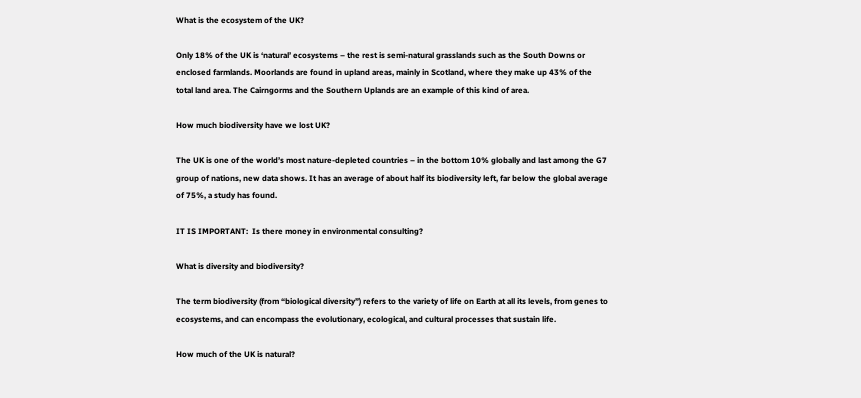What is the ecosystem of the UK?

Only 18% of the UK is ‘natural’ ecosystems – the rest is semi-natural grasslands such as the South Downs or enclosed farmlands. Moorlands are found in upland areas, mainly in Scotland, where they make up 43% of the total land area. The Cairngorms and the Southern Uplands are an example of this kind of area.

How much biodiversity have we lost UK?

The UK is one of the world’s most nature-depleted countries – in the bottom 10% globally and last among the G7 group of nations, new data shows. It has an average of about half its biodiversity left, far below the global average of 75%, a study has found.

IT IS IMPORTANT:  Is there money in environmental consulting?

What is diversity and biodiversity?

The term biodiversity (from “biological diversity”) refers to the variety of life on Earth at all its levels, from genes to ecosystems, and can encompass the evolutionary, ecological, and cultural processes that sustain life.

How much of the UK is natural?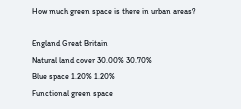How much green space is there in urban areas?

England Great Britain
Natural land cover 30.00% 30.70%
Blue space 1.20% 1.20%
Functional green space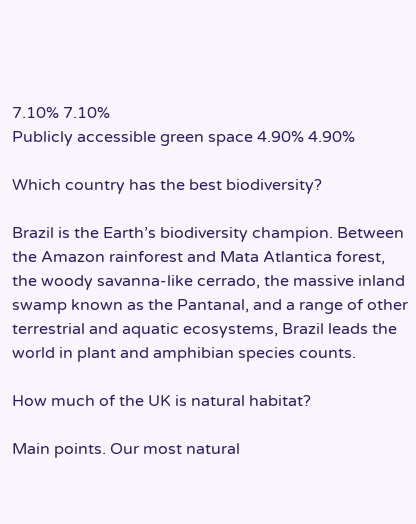7.10% 7.10%
Publicly accessible green space 4.90% 4.90%

Which country has the best biodiversity?

Brazil is the Earth’s biodiversity champion. Between the Amazon rainforest and Mata Atlantica forest, the woody savanna-like cerrado, the massive inland swamp known as the Pantanal, and a range of other terrestrial and aquatic ecosystems, Brazil leads the world in plant and amphibian species counts.

How much of the UK is natural habitat?

Main points. Our most natural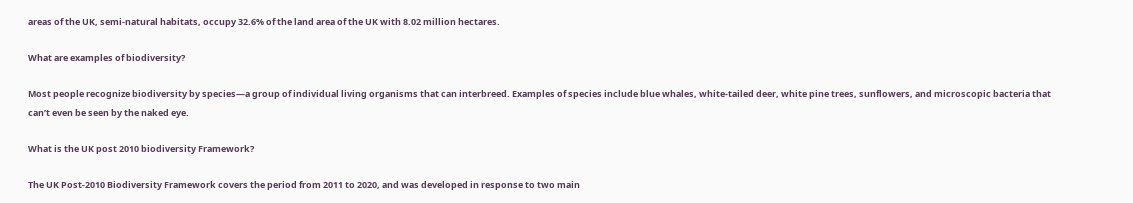areas of the UK, semi-natural habitats, occupy 32.6% of the land area of the UK with 8.02 million hectares.

What are examples of biodiversity?

Most people recognize biodiversity by species—a group of individual living organisms that can interbreed. Examples of species include blue whales, white-tailed deer, white pine trees, sunflowers, and microscopic bacteria that can’t even be seen by the naked eye.

What is the UK post 2010 biodiversity Framework?

The UK Post-2010 Biodiversity Framework covers the period from 2011 to 2020, and was developed in response to two main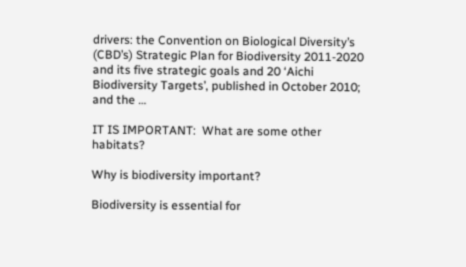drivers: the Convention on Biological Diversity’s (CBD’s) Strategic Plan for Biodiversity 2011-2020 and its five strategic goals and 20 ‘Aichi Biodiversity Targets’, published in October 2010; and the …

IT IS IMPORTANT:  What are some other habitats?

Why is biodiversity important?

Biodiversity is essential for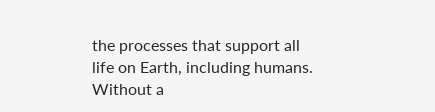the processes that support all life on Earth, including humans. Without a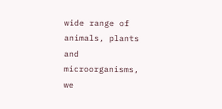wide range of animals, plants and microorganisms, we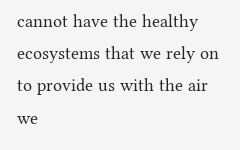cannot have the healthy ecosystems that we rely on to provide us with the air we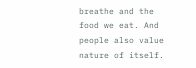breathe and the food we eat. And people also value nature of itself.